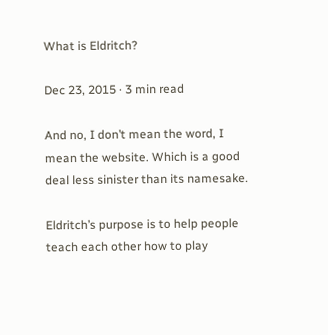What is Eldritch?

Dec 23, 2015 · 3 min read

And no, I don’t mean the word, I mean the website. Which is a good deal less sinister than its namesake.

Eldritch’s purpose is to help people teach each other how to play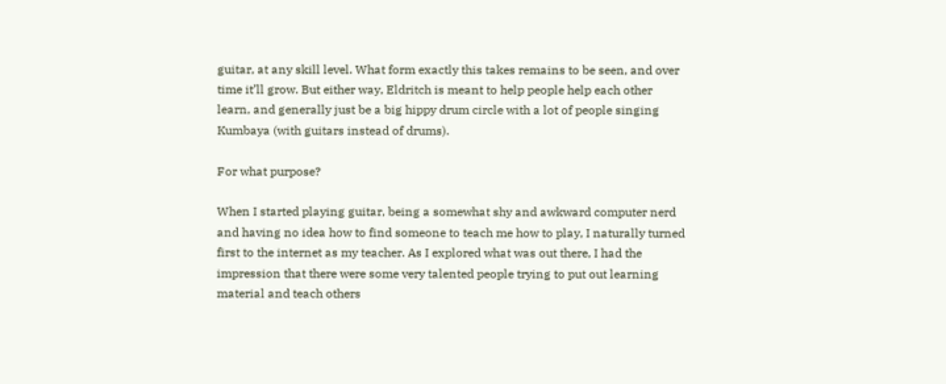guitar, at any skill level. What form exactly this takes remains to be seen, and over time it’ll grow. But either way, Eldritch is meant to help people help each other learn, and generally just be a big hippy drum circle with a lot of people singing Kumbaya (with guitars instead of drums).

For what purpose?

When I started playing guitar, being a somewhat shy and awkward computer nerd and having no idea how to find someone to teach me how to play, I naturally turned first to the internet as my teacher. As I explored what was out there, I had the impression that there were some very talented people trying to put out learning material and teach others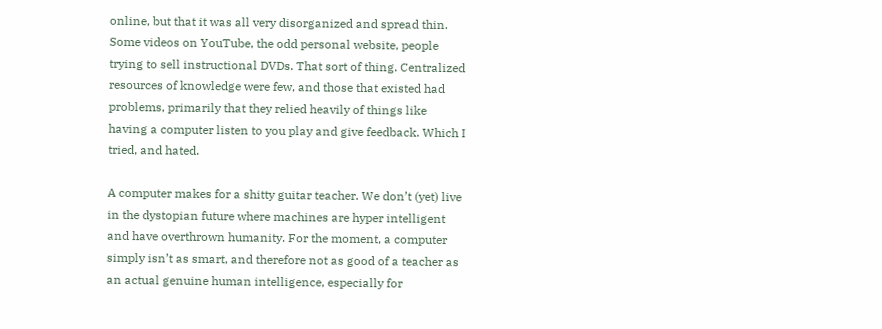online, but that it was all very disorganized and spread thin. Some videos on YouTube, the odd personal website, people trying to sell instructional DVDs. That sort of thing. Centralized resources of knowledge were few, and those that existed had problems, primarily that they relied heavily of things like having a computer listen to you play and give feedback. Which I tried, and hated.

A computer makes for a shitty guitar teacher. We don’t (yet) live in the dystopian future where machines are hyper intelligent and have overthrown humanity. For the moment, a computer simply isn’t as smart, and therefore not as good of a teacher as an actual genuine human intelligence, especially for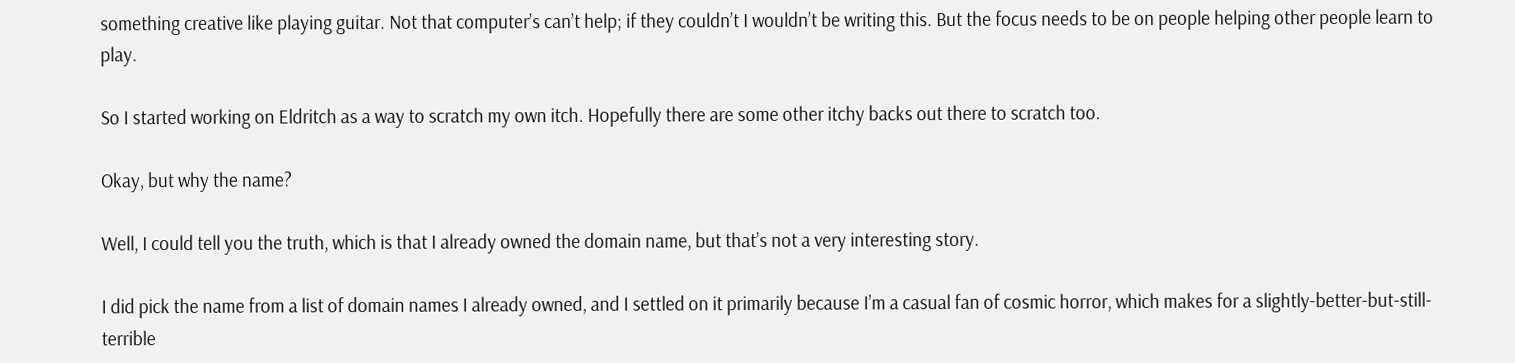something creative like playing guitar. Not that computer’s can’t help; if they couldn’t I wouldn’t be writing this. But the focus needs to be on people helping other people learn to play.

So I started working on Eldritch as a way to scratch my own itch. Hopefully there are some other itchy backs out there to scratch too.

Okay, but why the name?

Well, I could tell you the truth, which is that I already owned the domain name, but that’s not a very interesting story.

I did pick the name from a list of domain names I already owned, and I settled on it primarily because I’m a casual fan of cosmic horror, which makes for a slightly-better-but-still-terrible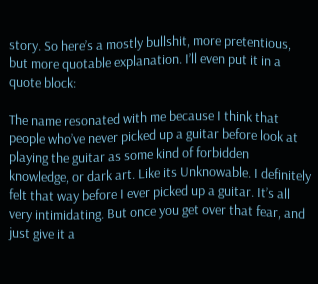story. So here’s a mostly bullshit, more pretentious, but more quotable explanation. I’ll even put it in a quote block:

The name resonated with me because I think that people who’ve never picked up a guitar before look at playing the guitar as some kind of forbidden knowledge, or dark art. Like its Unknowable. I definitely felt that way before I ever picked up a guitar. It’s all very intimidating. But once you get over that fear, and just give it a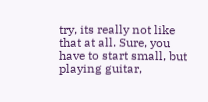try, its really not like that at all. Sure, you have to start small, but playing guitar,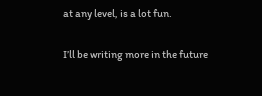at any level, is a lot fun.

I’ll be writing more in the future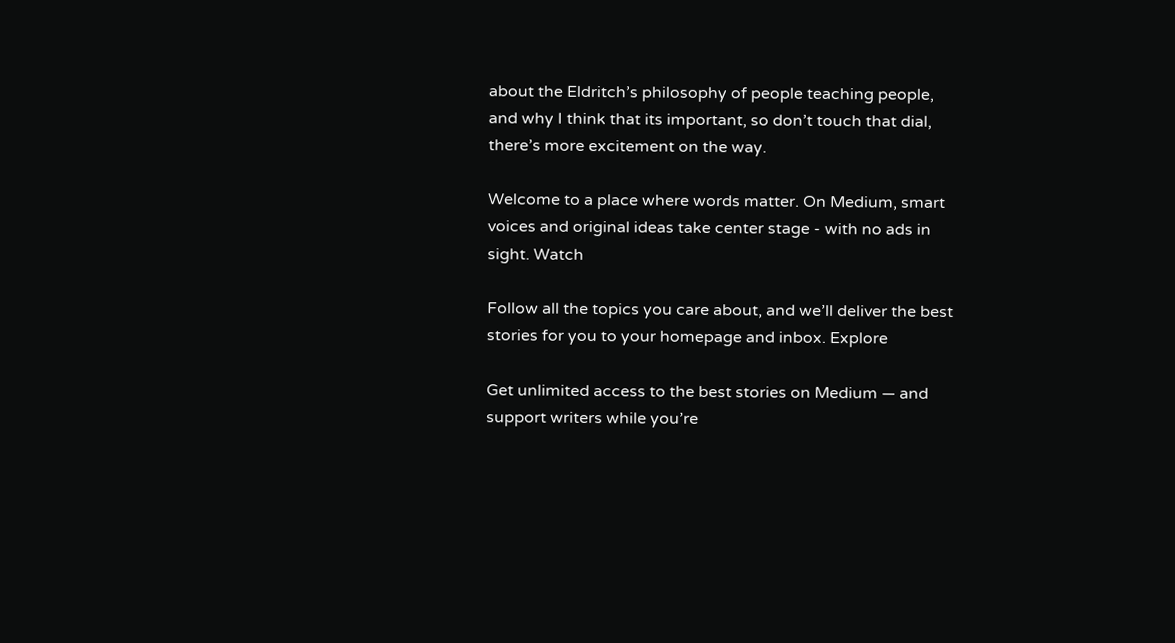about the Eldritch’s philosophy of people teaching people, and why I think that its important, so don’t touch that dial, there’s more excitement on the way.

Welcome to a place where words matter. On Medium, smart voices and original ideas take center stage - with no ads in sight. Watch

Follow all the topics you care about, and we’ll deliver the best stories for you to your homepage and inbox. Explore

Get unlimited access to the best stories on Medium — and support writers while you’re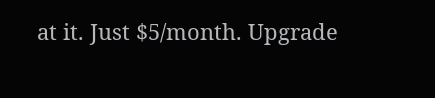at it. Just $5/month. Upgrade